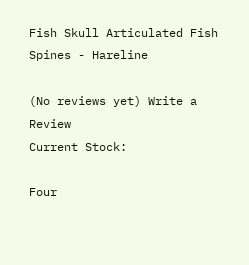Fish Skull Articulated Fish Spines - Hareline

(No reviews yet) Write a Review
Current Stock:

Four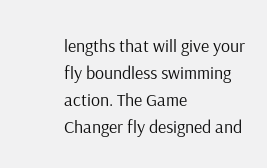lengths that will give your fly boundless swimming action. The Game Changer fly designed and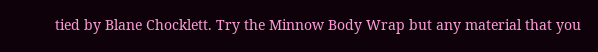tied by Blane Chocklett. Try the Minnow Body Wrap but any material that you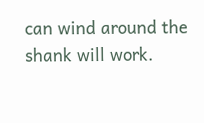can wind around the shank will work.